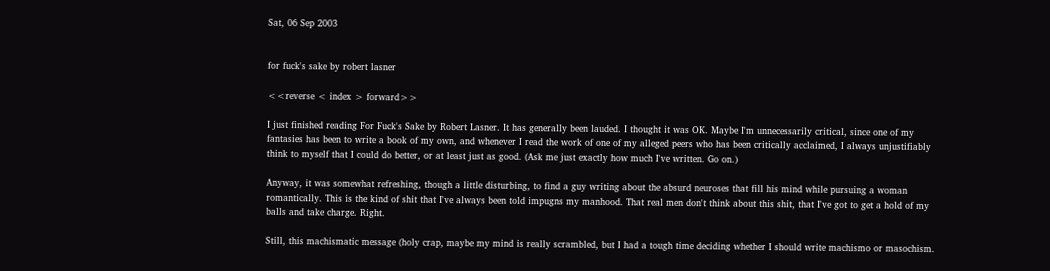Sat, 06 Sep 2003


for fuck's sake by robert lasner

<<reverse < index > forward>>

I just finished reading For Fuck's Sake by Robert Lasner. It has generally been lauded. I thought it was OK. Maybe I'm unnecessarily critical, since one of my fantasies has been to write a book of my own, and whenever I read the work of one of my alleged peers who has been critically acclaimed, I always unjustifiably think to myself that I could do better, or at least just as good. (Ask me just exactly how much I've written. Go on.)

Anyway, it was somewhat refreshing, though a little disturbing, to find a guy writing about the absurd neuroses that fill his mind while pursuing a woman romantically. This is the kind of shit that I've always been told impugns my manhood. That real men don't think about this shit, that I've got to get a hold of my balls and take charge. Right.

Still, this machismatic message (holy crap, maybe my mind is really scrambled, but I had a tough time deciding whether I should write machismo or masochism.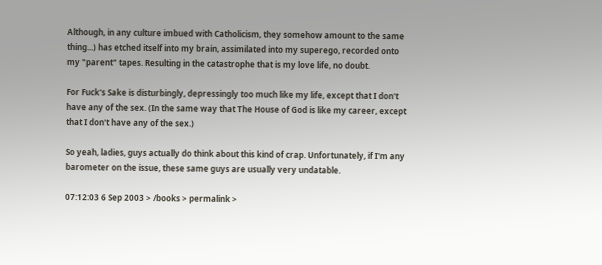Although, in any culture imbued with Catholicism, they somehow amount to the same thing...) has etched itself into my brain, assimilated into my superego, recorded onto my "parent" tapes. Resulting in the catastrophe that is my love life, no doubt.

For Fuck's Sake is disturbingly, depressingly too much like my life, except that I don't have any of the sex. (In the same way that The House of God is like my career, except that I don't have any of the sex.)

So yeah, ladies, guys actually do think about this kind of crap. Unfortunately, if I'm any barometer on the issue, these same guys are usually very undatable.

07:12:03 6 Sep 2003 > /books > permalink >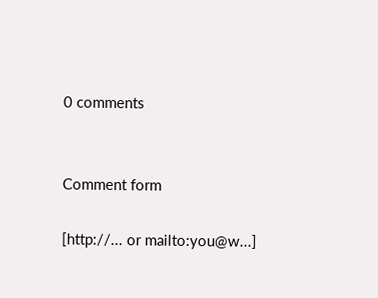0 comments


Comment form

[http://... or mailto:you@w...]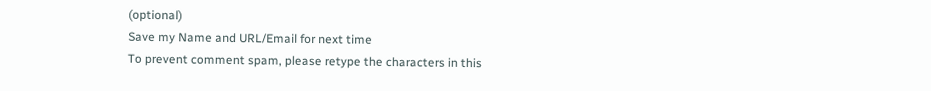(optional)
Save my Name and URL/Email for next time
To prevent comment spam, please retype the characters in this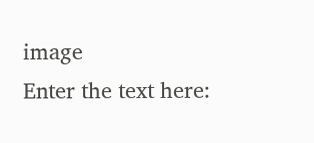image
Enter the text here: